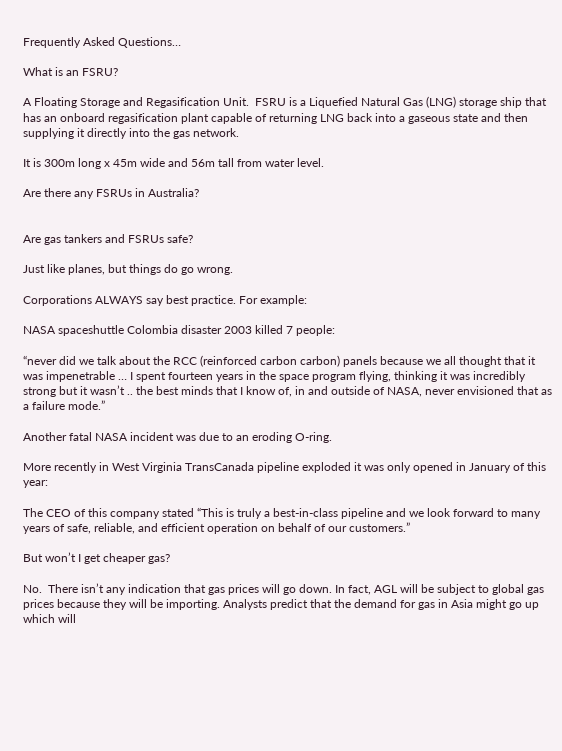Frequently Asked Questions…

What is an FSRU?

A Floating Storage and Regasification Unit.  FSRU is a Liquefied Natural Gas (LNG) storage ship that has an onboard regasification plant capable of returning LNG back into a gaseous state and then supplying it directly into the gas network.

It is 300m long x 45m wide and 56m tall from water level.

Are there any FSRUs in Australia?


Are gas tankers and FSRUs safe?

Just like planes, but things do go wrong.

Corporations ALWAYS say best practice. For example:

NASA spaceshuttle Colombia disaster 2003 killed 7 people:

“never did we talk about the RCC (reinforced carbon carbon) panels because we all thought that it was impenetrable … I spent fourteen years in the space program flying, thinking it was incredibly strong but it wasn’t .. the best minds that I know of, in and outside of NASA, never envisioned that as a failure mode.”

Another fatal NASA incident was due to an eroding O-ring.

More recently in West Virginia TransCanada pipeline exploded it was only opened in January of this year:

The CEO of this company stated “This is truly a best-in-class pipeline and we look forward to many years of safe, reliable, and efficient operation on behalf of our customers.”

But won’t I get cheaper gas?

No.  There isn’t any indication that gas prices will go down. In fact, AGL will be subject to global gas prices because they will be importing. Analysts predict that the demand for gas in Asia might go up which will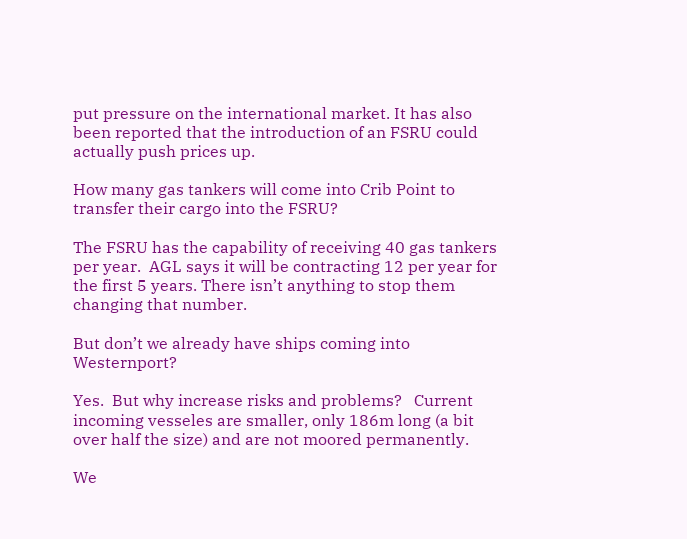put pressure on the international market. It has also been reported that the introduction of an FSRU could actually push prices up.

How many gas tankers will come into Crib Point to transfer their cargo into the FSRU?

The FSRU has the capability of receiving 40 gas tankers per year.  AGL says it will be contracting 12 per year for the first 5 years. There isn’t anything to stop them changing that number.

But don’t we already have ships coming into Westernport?

Yes.  But why increase risks and problems?   Current incoming vesseles are smaller, only 186m long (a bit over half the size) and are not moored permanently.

We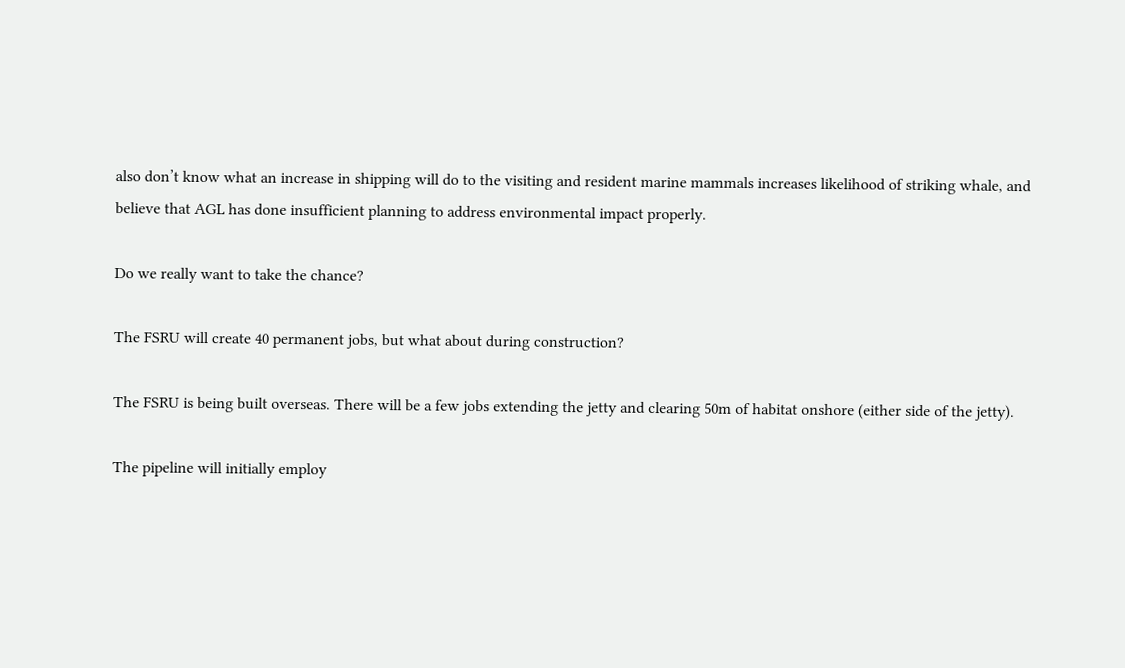also don’t know what an increase in shipping will do to the visiting and resident marine mammals increases likelihood of striking whale, and believe that AGL has done insufficient planning to address environmental impact properly.

Do we really want to take the chance?

The FSRU will create 40 permanent jobs, but what about during construction?

The FSRU is being built overseas. There will be a few jobs extending the jetty and clearing 50m of habitat onshore (either side of the jetty).

The pipeline will initially employ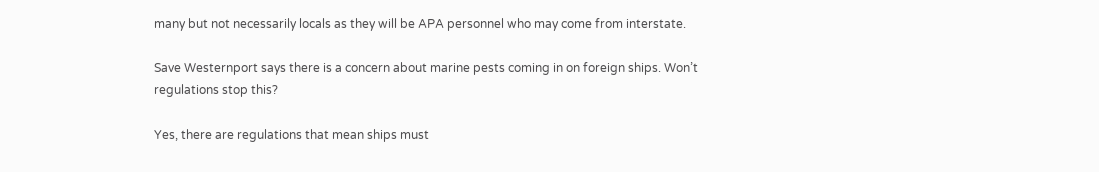many but not necessarily locals as they will be APA personnel who may come from interstate.

Save Westernport says there is a concern about marine pests coming in on foreign ships. Won’t regulations stop this?

Yes, there are regulations that mean ships must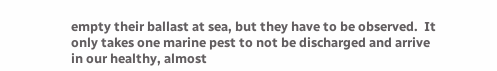empty their ballast at sea, but they have to be observed.  It only takes one marine pest to not be discharged and arrive in our healthy, almost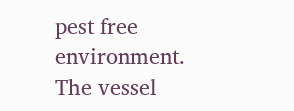pest free environment.   The vessel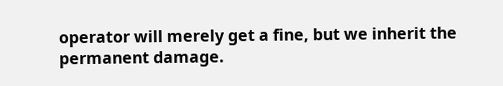operator will merely get a fine, but we inherit the permanent damage.